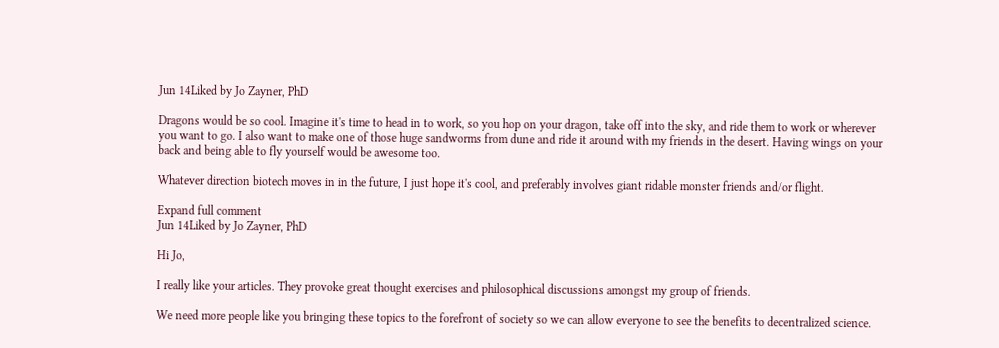Jun 14Liked by Jo Zayner, PhD

Dragons would be so cool. Imagine it's time to head in to work, so you hop on your dragon, take off into the sky, and ride them to work or wherever you want to go. I also want to make one of those huge sandworms from dune and ride it around with my friends in the desert. Having wings on your back and being able to fly yourself would be awesome too.

Whatever direction biotech moves in in the future, I just hope it's cool, and preferably involves giant ridable monster friends and/or flight.

Expand full comment
Jun 14Liked by Jo Zayner, PhD

Hi Jo,

I really like your articles. They provoke great thought exercises and philosophical discussions amongst my group of friends.

We need more people like you bringing these topics to the forefront of society so we can allow everyone to see the benefits to decentralized science.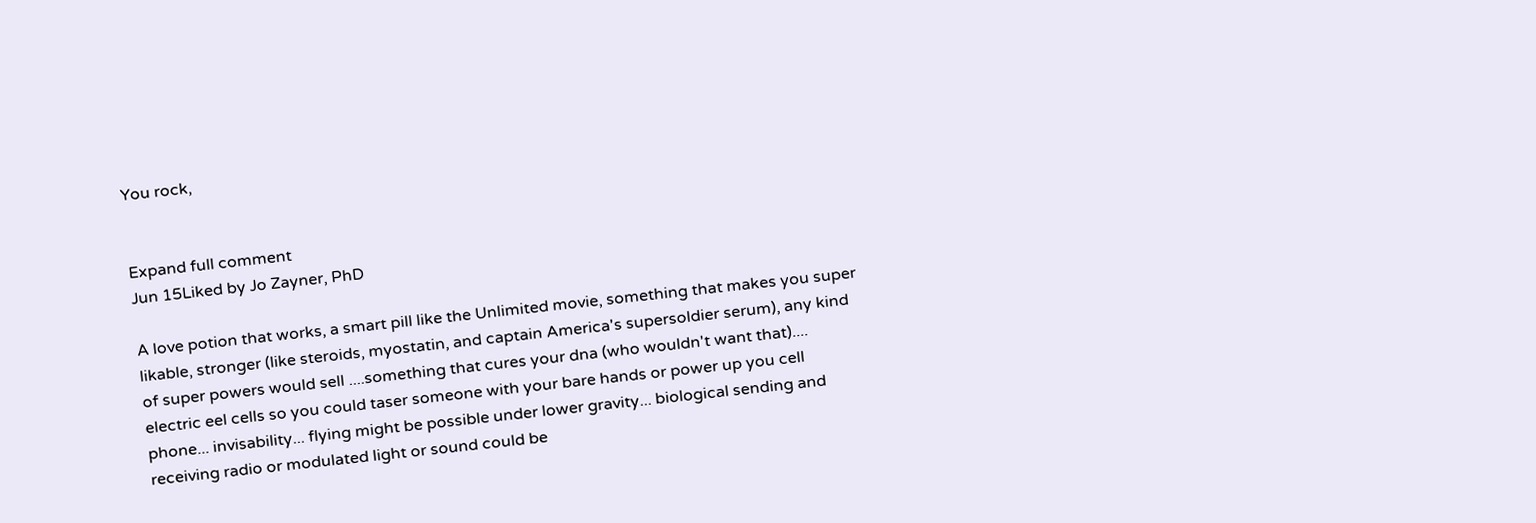You rock,


Expand full comment
Jun 15Liked by Jo Zayner, PhD

A love potion that works, a smart pill like the Unlimited movie, something that makes you super likable, stronger (like steroids, myostatin, and captain America's supersoldier serum), any kind of super powers would sell ....something that cures your dna (who wouldn't want that).... electric eel cells so you could taser someone with your bare hands or power up you cell phone... invisability... flying might be possible under lower gravity... biological sending and receiving radio or modulated light or sound could be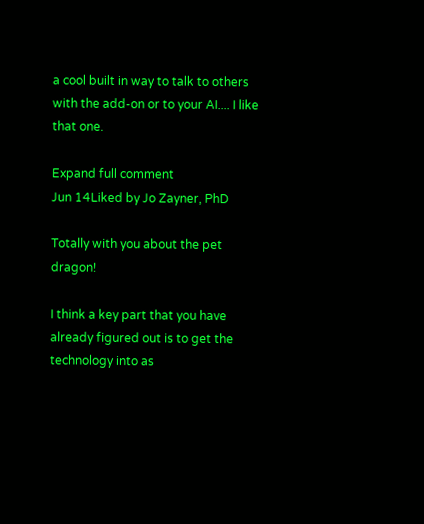a cool built in way to talk to others with the add-on or to your AI.... I like that one.

Expand full comment
Jun 14Liked by Jo Zayner, PhD

Totally with you about the pet dragon!

I think a key part that you have already figured out is to get the technology into as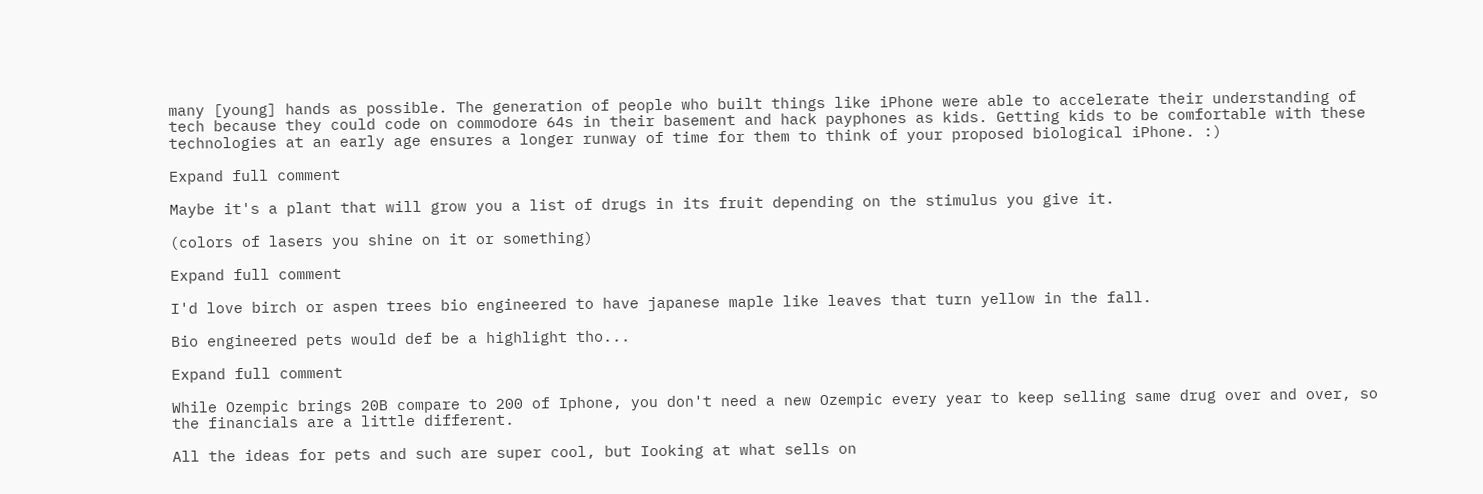many [young] hands as possible. The generation of people who built things like iPhone were able to accelerate their understanding of tech because they could code on commodore 64s in their basement and hack payphones as kids. Getting kids to be comfortable with these technologies at an early age ensures a longer runway of time for them to think of your proposed biological iPhone. :)

Expand full comment

Maybe it's a plant that will grow you a list of drugs in its fruit depending on the stimulus you give it.

(colors of lasers you shine on it or something)

Expand full comment

I'd love birch or aspen trees bio engineered to have japanese maple like leaves that turn yellow in the fall.

Bio engineered pets would def be a highlight tho...

Expand full comment

While Ozempic brings 20B compare to 200 of Iphone, you don't need a new Ozempic every year to keep selling same drug over and over, so the financials are a little different.

All the ideas for pets and such are super cool, but Iooking at what sells on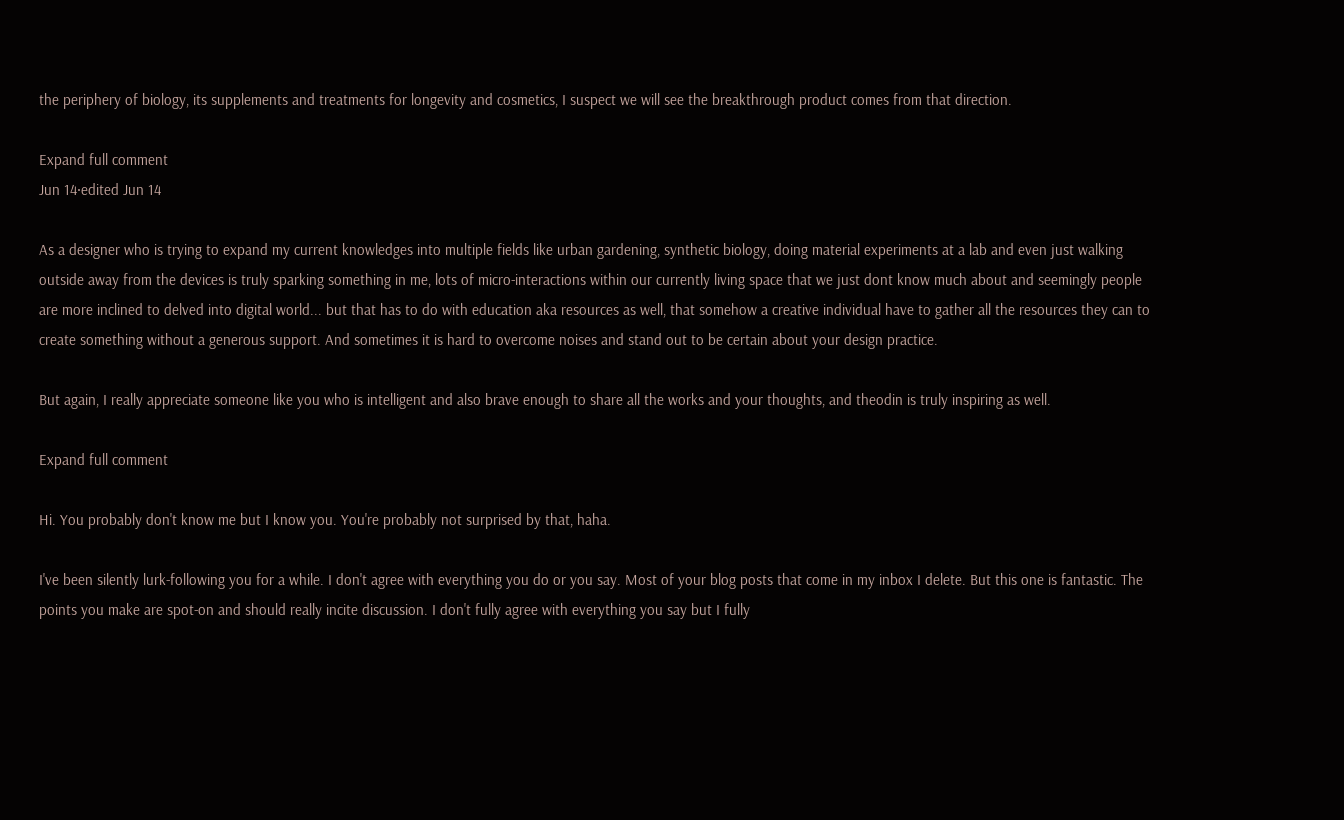the periphery of biology, its supplements and treatments for longevity and cosmetics, I suspect we will see the breakthrough product comes from that direction.

Expand full comment
Jun 14·edited Jun 14

As a designer who is trying to expand my current knowledges into multiple fields like urban gardening, synthetic biology, doing material experiments at a lab and even just walking outside away from the devices is truly sparking something in me, lots of micro-interactions within our currently living space that we just dont know much about and seemingly people are more inclined to delved into digital world... but that has to do with education aka resources as well, that somehow a creative individual have to gather all the resources they can to create something without a generous support. And sometimes it is hard to overcome noises and stand out to be certain about your design practice.

But again, I really appreciate someone like you who is intelligent and also brave enough to share all the works and your thoughts, and theodin is truly inspiring as well.

Expand full comment

Hi. You probably don't know me but I know you. You're probably not surprised by that, haha.

I've been silently lurk-following you for a while. I don't agree with everything you do or you say. Most of your blog posts that come in my inbox I delete. But this one is fantastic. The points you make are spot-on and should really incite discussion. I don't fully agree with everything you say but I fully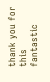thank you for this fantastic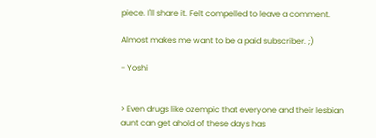piece. I'll share it. Felt compelled to leave a comment.

Almost makes me want to be a paid subscriber. ;)

- Yoshi


> Even drugs like ozempic that everyone and their lesbian aunt can get ahold of these days has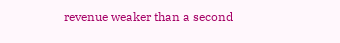revenue weaker than a second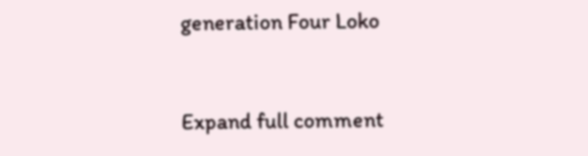generation Four Loko


Expand full comment